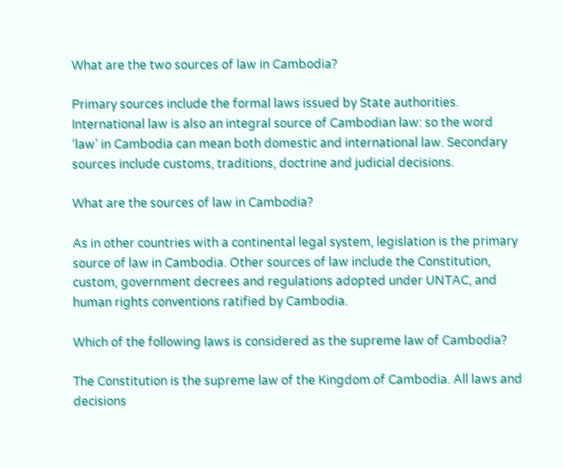What are the two sources of law in Cambodia?

Primary sources include the formal laws issued by State authorities. International law is also an integral source of Cambodian law: so the word ‘law’ in Cambodia can mean both domestic and international law. Secondary sources include customs, traditions, doctrine and judicial decisions.

What are the sources of law in Cambodia?

As in other countries with a continental legal system, legislation is the primary source of law in Cambodia. Other sources of law include the Constitution, custom, government decrees and regulations adopted under UNTAC, and human rights conventions ratified by Cambodia.

Which of the following laws is considered as the supreme law of Cambodia?

The Constitution is the supreme law of the Kingdom of Cambodia. All laws and decisions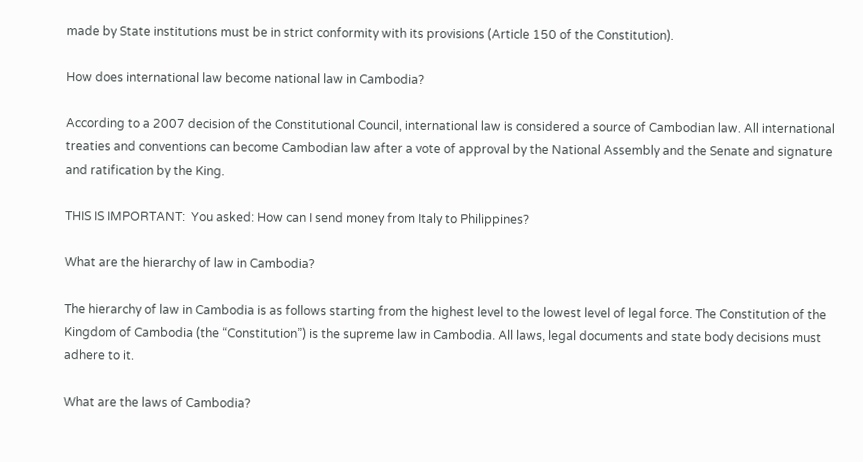made by State institutions must be in strict conformity with its provisions (Article 150 of the Constitution).

How does international law become national law in Cambodia?

According to a 2007 decision of the Constitutional Council, international law is considered a source of Cambodian law. All international treaties and conventions can become Cambodian law after a vote of approval by the National Assembly and the Senate and signature and ratification by the King.

THIS IS IMPORTANT:  You asked: How can I send money from Italy to Philippines?

What are the hierarchy of law in Cambodia?

The hierarchy of law in Cambodia is as follows starting from the highest level to the lowest level of legal force. The Constitution of the Kingdom of Cambodia (the “Constitution”) is the supreme law in Cambodia. All laws, legal documents and state body decisions must adhere to it.

What are the laws of Cambodia?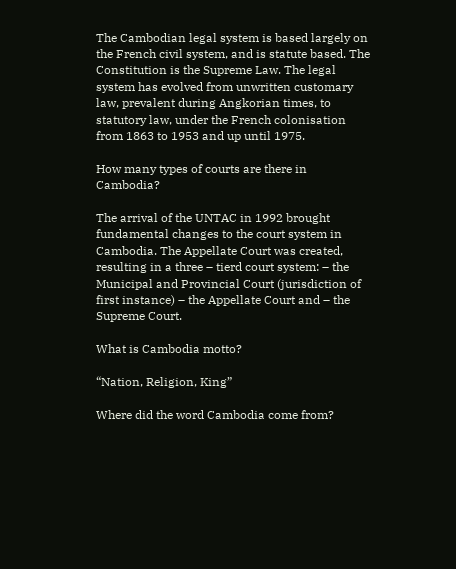The Cambodian legal system is based largely on the French civil system, and is statute based. The Constitution is the Supreme Law. The legal system has evolved from unwritten customary law, prevalent during Angkorian times, to statutory law, under the French colonisation from 1863 to 1953 and up until 1975.

How many types of courts are there in Cambodia?

The arrival of the UNTAC in 1992 brought fundamental changes to the court system in Cambodia. The Appellate Court was created, resulting in a three – tierd court system: – the Municipal and Provincial Court (jurisdiction of first instance) – the Appellate Court and – the Supreme Court.

What is Cambodia motto?

“Nation, Religion, King”

Where did the word Cambodia come from?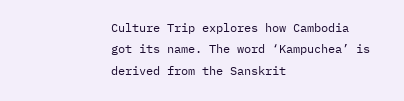Culture Trip explores how Cambodia got its name. The word ‘Kampuchea’ is derived from the Sanskrit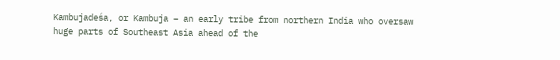Kambujadeśa, or Kambuja – an early tribe from northern India who oversaw huge parts of Southeast Asia ahead of the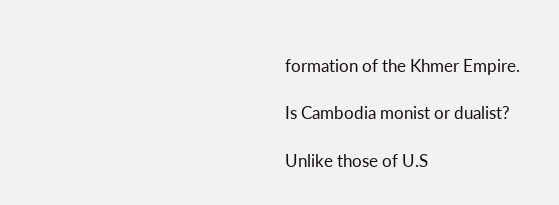formation of the Khmer Empire.

Is Cambodia monist or dualist?

Unlike those of U.S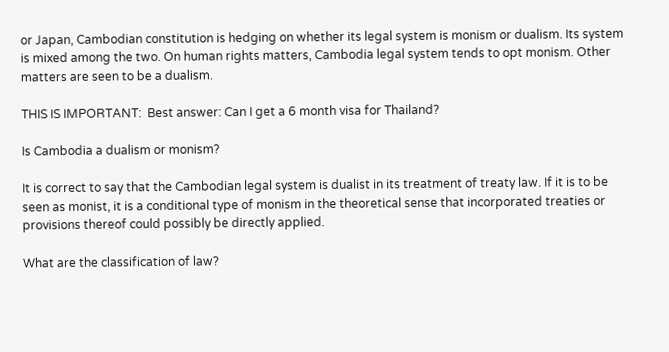or Japan, Cambodian constitution is hedging on whether its legal system is monism or dualism. Its system is mixed among the two. On human rights matters, Cambodia legal system tends to opt monism. Other matters are seen to be a dualism.

THIS IS IMPORTANT:  Best answer: Can I get a 6 month visa for Thailand?

Is Cambodia a dualism or monism?

It is correct to say that the Cambodian legal system is dualist in its treatment of treaty law. If it is to be seen as monist, it is a conditional type of monism in the theoretical sense that incorporated treaties or provisions thereof could possibly be directly applied.

What are the classification of law?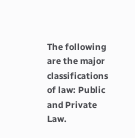The following are the major classifications of law: Public and Private Law.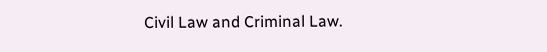Civil Law and Criminal Law.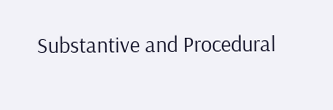Substantive and Procedural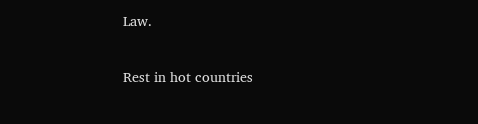Law.

Rest in hot countries